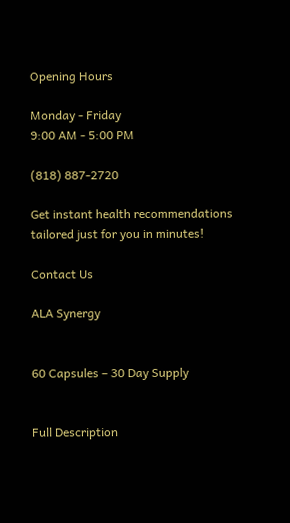Opening Hours

Monday - Friday
9:00 AM - 5:00 PM

(818) 887-2720

Get instant health recommendations tailored just for you in minutes!

Contact Us

ALA Synergy


60 Capsules – 30 Day Supply


Full Description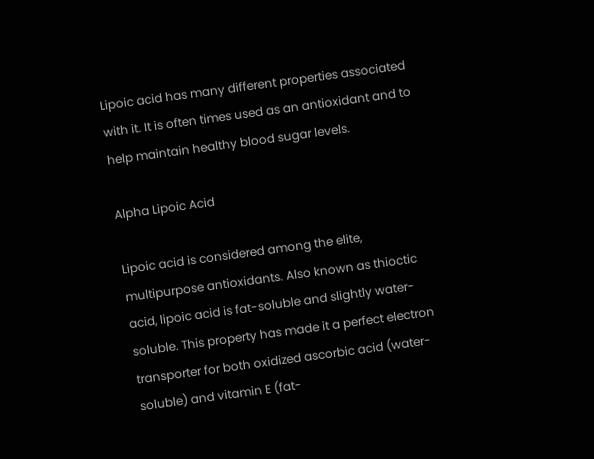Lipoic acid has many different properties associated with it. It is often times used as an antioxidant and to help maintain healthy blood sugar levels.

Alpha Lipoic Acid

Lipoic acid is considered among the elite, multipurpose antioxidants. Also known as thioctic acid, lipoic acid is fat-soluble and slightly water-soluble. This property has made it a perfect electron transporter for both oxidized ascorbic acid (water-soluble) and vitamin E (fat-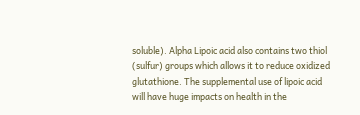soluble). Alpha Lipoic acid also contains two thiol (sulfur) groups which allows it to reduce oxidized glutathione. The supplemental use of lipoic acid will have huge impacts on health in the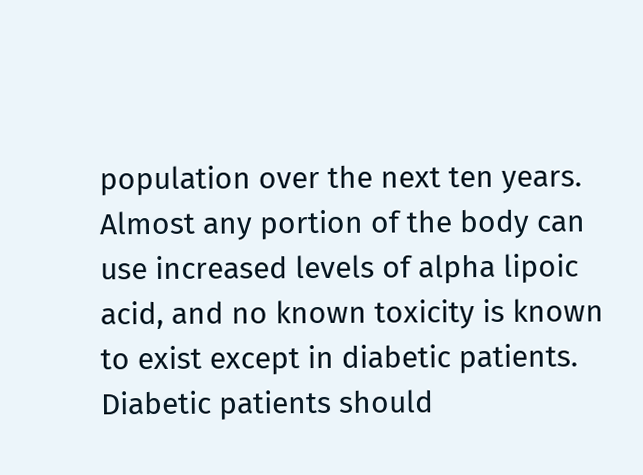population over the next ten years. Almost any portion of the body can use increased levels of alpha lipoic acid, and no known toxicity is known to exist except in diabetic patients. Diabetic patients should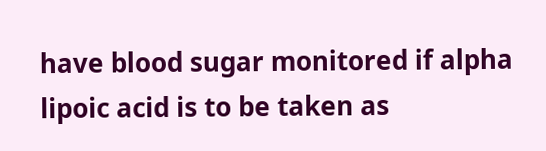have blood sugar monitored if alpha lipoic acid is to be taken as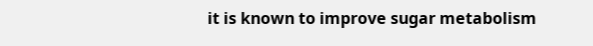it is known to improve sugar metabolism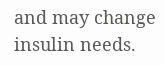and may change insulin needs.